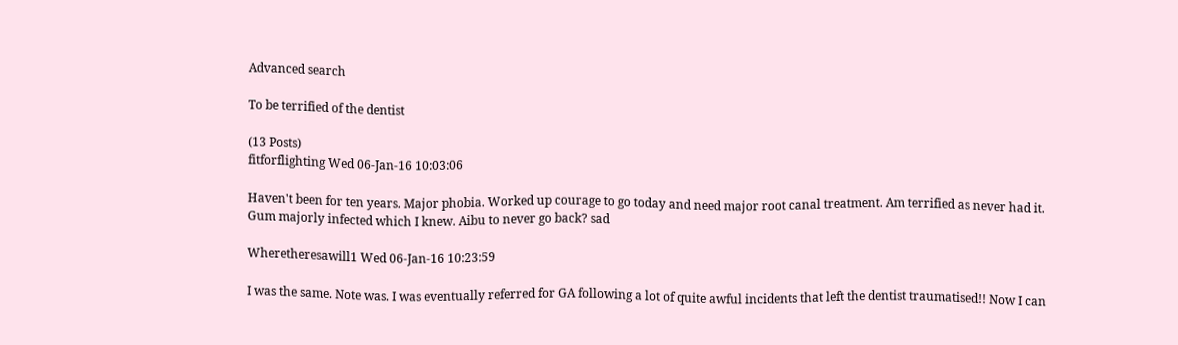Advanced search

To be terrified of the dentist

(13 Posts)
fitforflighting Wed 06-Jan-16 10:03:06

Haven't been for ten years. Major phobia. Worked up courage to go today and need major root canal treatment. Am terrified as never had it. Gum majorly infected which I knew. Aibu to never go back? sad

Wheretheresawill1 Wed 06-Jan-16 10:23:59

I was the same. Note was. I was eventually referred for GA following a lot of quite awful incidents that left the dentist traumatised!! Now I can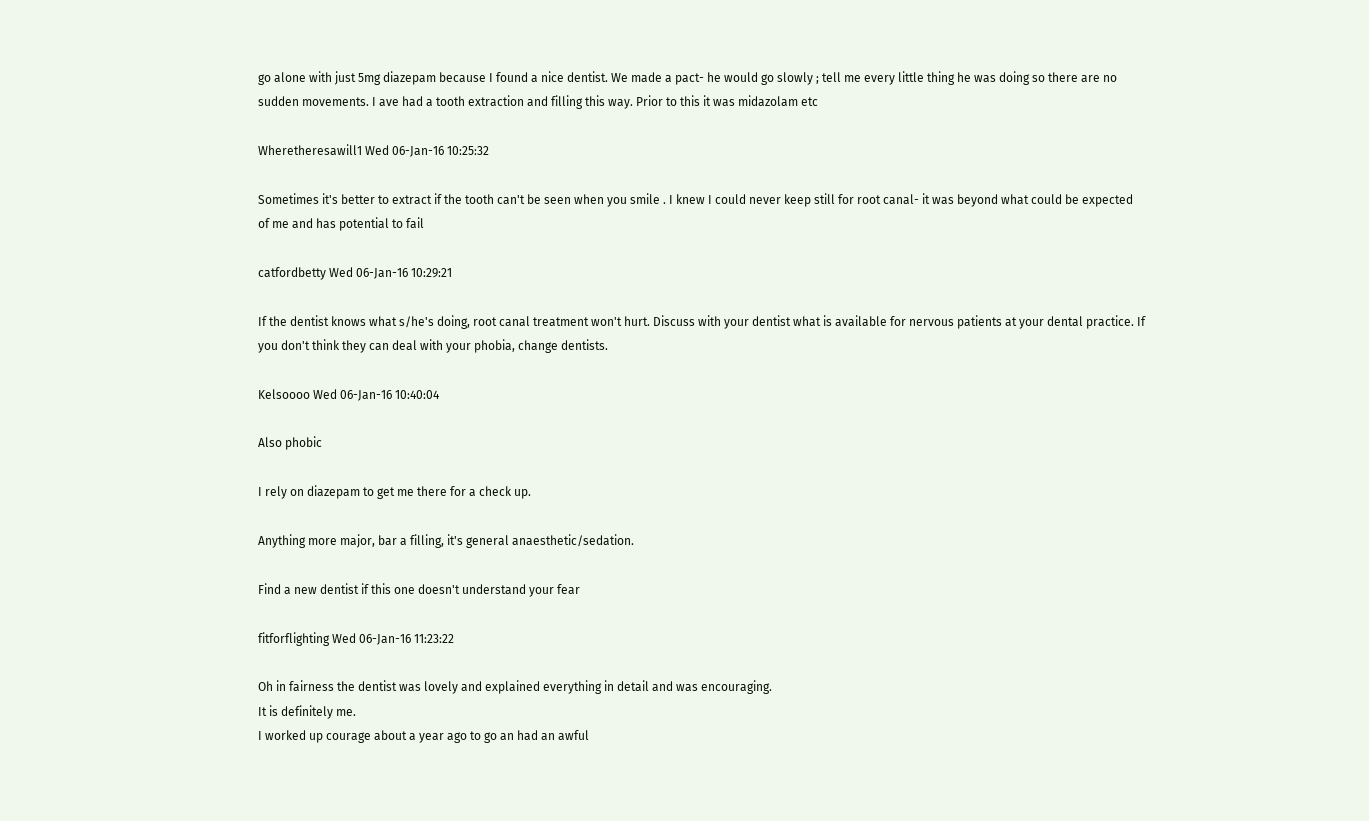go alone with just 5mg diazepam because I found a nice dentist. We made a pact- he would go slowly ; tell me every little thing he was doing so there are no sudden movements. I ave had a tooth extraction and filling this way. Prior to this it was midazolam etc

Wheretheresawill1 Wed 06-Jan-16 10:25:32

Sometimes it's better to extract if the tooth can't be seen when you smile . I knew I could never keep still for root canal- it was beyond what could be expected of me and has potential to fail

catfordbetty Wed 06-Jan-16 10:29:21

If the dentist knows what s/he's doing, root canal treatment won't hurt. Discuss with your dentist what is available for nervous patients at your dental practice. If you don't think they can deal with your phobia, change dentists.

Kelsoooo Wed 06-Jan-16 10:40:04

Also phobic

I rely on diazepam to get me there for a check up.

Anything more major, bar a filling, it's general anaesthetic/sedation.

Find a new dentist if this one doesn't understand your fear

fitforflighting Wed 06-Jan-16 11:23:22

Oh in fairness the dentist was lovely and explained everything in detail and was encouraging.
It is definitely me.
I worked up courage about a year ago to go an had an awful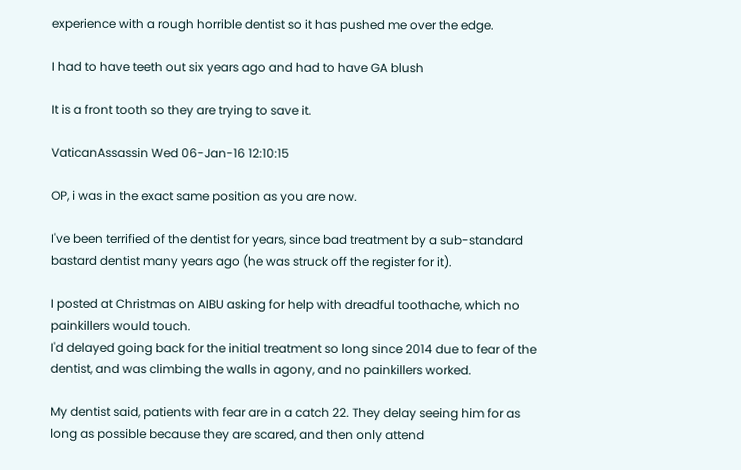experience with a rough horrible dentist so it has pushed me over the edge.

I had to have teeth out six years ago and had to have GA blush

It is a front tooth so they are trying to save it.

VaticanAssassin Wed 06-Jan-16 12:10:15

OP, i was in the exact same position as you are now.

I've been terrified of the dentist for years, since bad treatment by a sub-standard bastard dentist many years ago (he was struck off the register for it).

I posted at Christmas on AIBU asking for help with dreadful toothache, which no painkillers would touch.
I'd delayed going back for the initial treatment so long since 2014 due to fear of the dentist, and was climbing the walls in agony, and no painkillers worked.

My dentist said, patients with fear are in a catch 22. They delay seeing him for as long as possible because they are scared, and then only attend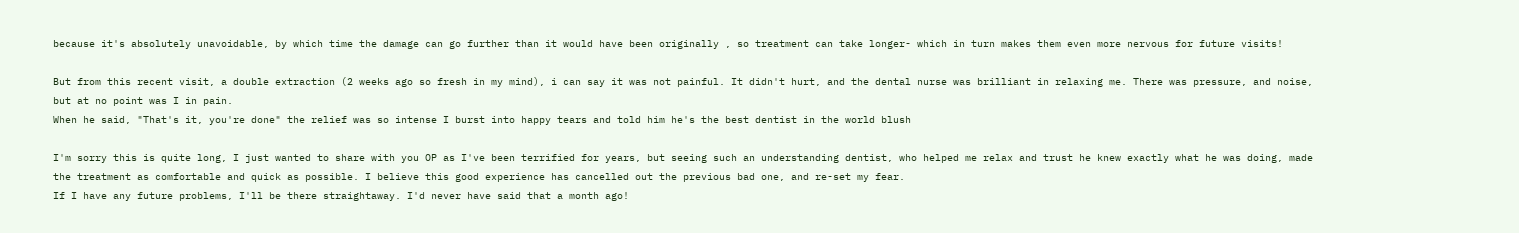because it's absolutely unavoidable, by which time the damage can go further than it would have been originally , so treatment can take longer- which in turn makes them even more nervous for future visits!

But from this recent visit, a double extraction (2 weeks ago so fresh in my mind), i can say it was not painful. It didn't hurt, and the dental nurse was brilliant in relaxing me. There was pressure, and noise, but at no point was I in pain.
When he said, "That's it, you're done" the relief was so intense I burst into happy tears and told him he's the best dentist in the world blush

I'm sorry this is quite long, I just wanted to share with you OP as I've been terrified for years, but seeing such an understanding dentist, who helped me relax and trust he knew exactly what he was doing, made the treatment as comfortable and quick as possible. I believe this good experience has cancelled out the previous bad one, and re-set my fear.
If I have any future problems, I'll be there straightaway. I'd never have said that a month ago!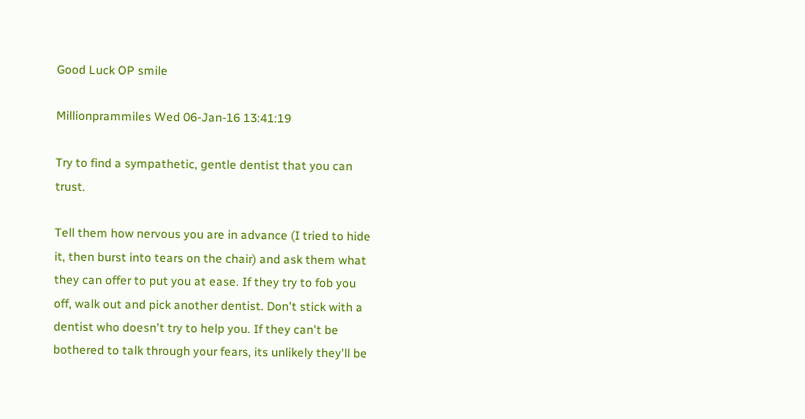Good Luck OP smile

Millionprammiles Wed 06-Jan-16 13:41:19

Try to find a sympathetic, gentle dentist that you can trust.

Tell them how nervous you are in advance (I tried to hide it, then burst into tears on the chair) and ask them what they can offer to put you at ease. If they try to fob you off, walk out and pick another dentist. Don't stick with a dentist who doesn't try to help you. If they can't be bothered to talk through your fears, its unlikely they'll be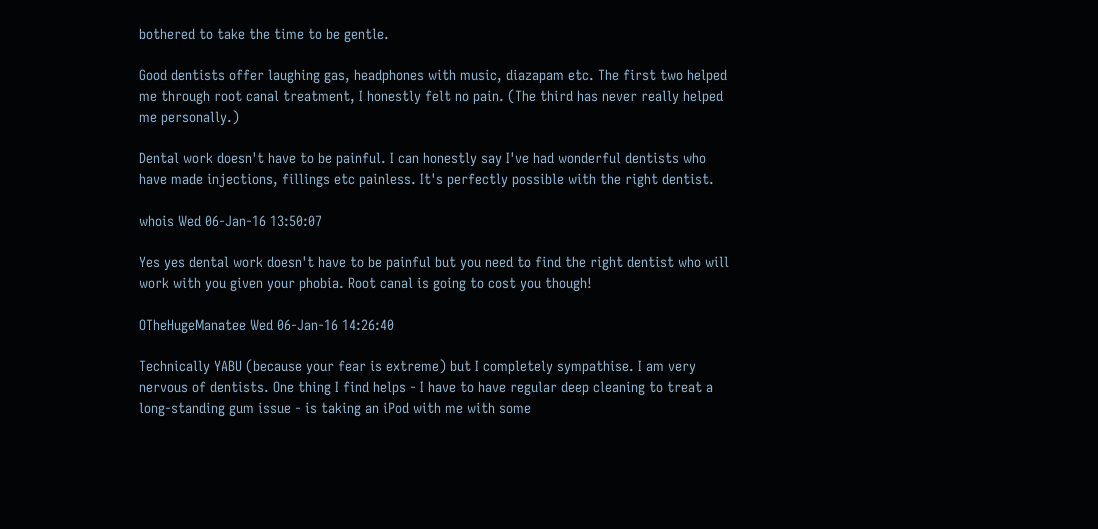bothered to take the time to be gentle.

Good dentists offer laughing gas, headphones with music, diazapam etc. The first two helped me through root canal treatment, I honestly felt no pain. (The third has never really helped me personally.)

Dental work doesn't have to be painful. I can honestly say I've had wonderful dentists who have made injections, fillings etc painless. It's perfectly possible with the right dentist.

whois Wed 06-Jan-16 13:50:07

Yes yes dental work doesn't have to be painful but you need to find the right dentist who will work with you given your phobia. Root canal is going to cost you though!

OTheHugeManatee Wed 06-Jan-16 14:26:40

Technically YABU (because your fear is extreme) but I completely sympathise. I am very nervous of dentists. One thing I find helps - I have to have regular deep cleaning to treat a long-standing gum issue - is taking an iPod with me with some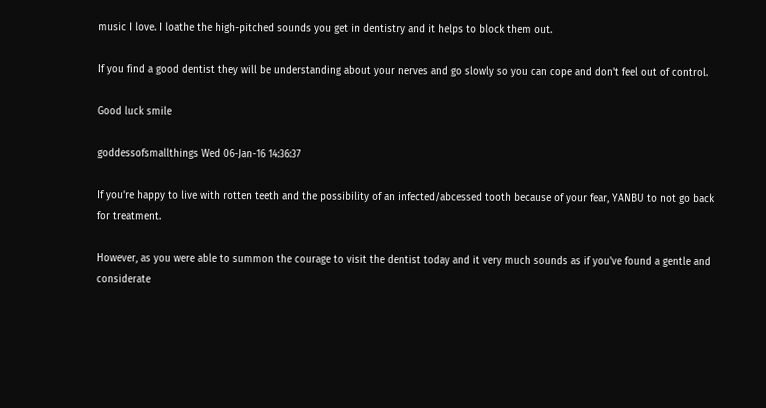music I love. I loathe the high-pitched sounds you get in dentistry and it helps to block them out.

If you find a good dentist they will be understanding about your nerves and go slowly so you can cope and don't feel out of control.

Good luck smile

goddessofsmallthings Wed 06-Jan-16 14:36:37

If you're happy to live with rotten teeth and the possibility of an infected/abcessed tooth because of your fear, YANBU to not go back for treatment.

However, as you were able to summon the courage to visit the dentist today and it very much sounds as if you've found a gentle and considerate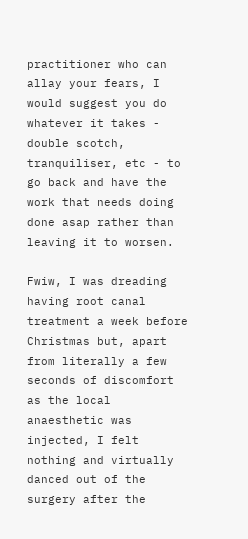practitioner who can allay your fears, I would suggest you do whatever it takes - double scotch, tranquiliser, etc - to go back and have the work that needs doing done asap rather than leaving it to worsen.

Fwiw, I was dreading having root canal treatment a week before Christmas but, apart from literally a few seconds of discomfort as the local anaesthetic was injected, I felt nothing and virtually danced out of the surgery after the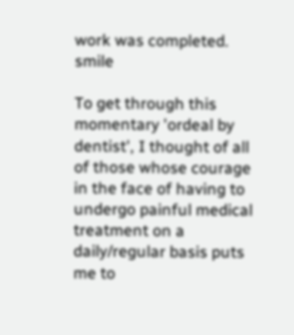work was completed. smile

To get through this momentary 'ordeal by dentist', I thought of all of those whose courage in the face of having to undergo painful medical treatment on a daily/regular basis puts me to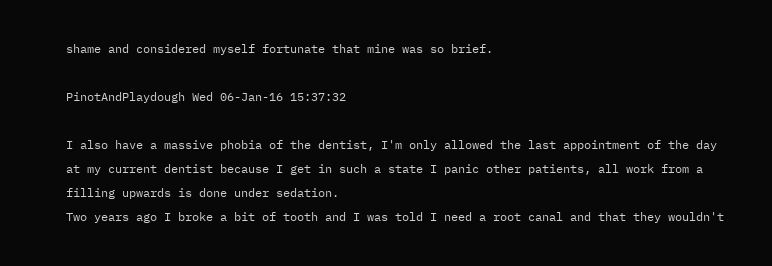shame and considered myself fortunate that mine was so brief.

PinotAndPlaydough Wed 06-Jan-16 15:37:32

I also have a massive phobia of the dentist, I'm only allowed the last appointment of the day at my current dentist because I get in such a state I panic other patients, all work from a filling upwards is done under sedation.
Two years ago I broke a bit of tooth and I was told I need a root canal and that they wouldn't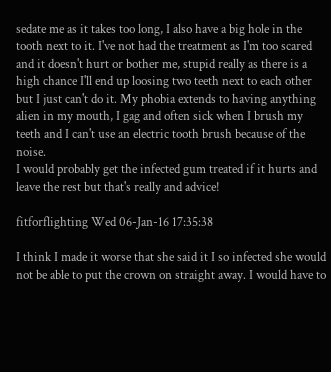sedate me as it takes too long, I also have a big hole in the tooth next to it. I've not had the treatment as I'm too scared and it doesn't hurt or bother me, stupid really as there is a high chance I'll end up loosing two teeth next to each other but I just can't do it. My phobia extends to having anything alien in my mouth, I gag and often sick when I brush my teeth and I can't use an electric tooth brush because of the noise.
I would probably get the infected gum treated if it hurts and leave the rest but that's really and advice!

fitforflighting Wed 06-Jan-16 17:35:38

I think I made it worse that she said it I so infected she would not be able to put the crown on straight away. I would have to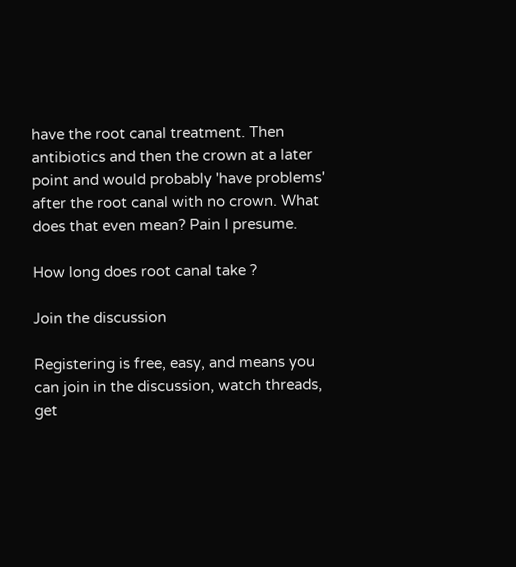have the root canal treatment. Then antibiotics and then the crown at a later point and would probably 'have problems' after the root canal with no crown. What does that even mean? Pain I presume.

How long does root canal take ?

Join the discussion

Registering is free, easy, and means you can join in the discussion, watch threads, get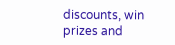discounts, win prizes and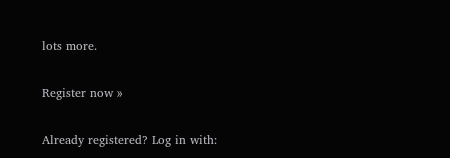lots more.

Register now »

Already registered? Log in with: